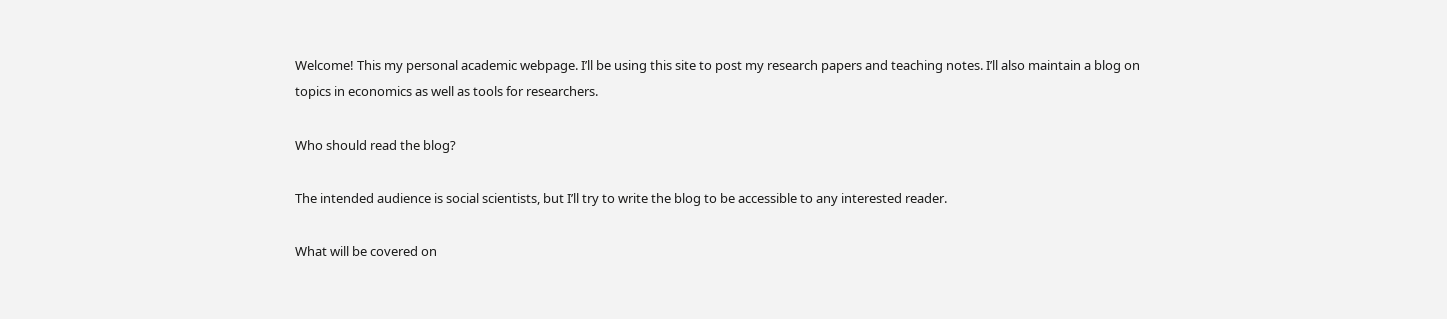Welcome! This my personal academic webpage. I’ll be using this site to post my research papers and teaching notes. I’ll also maintain a blog on topics in economics as well as tools for researchers.

Who should read the blog?

The intended audience is social scientists, but I’ll try to write the blog to be accessible to any interested reader.

What will be covered on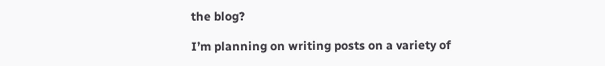the blog?

I’m planning on writing posts on a variety of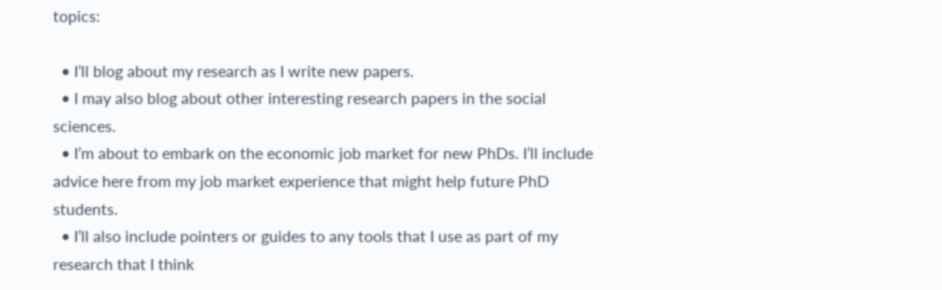topics:

  • I’ll blog about my research as I write new papers.
  • I may also blog about other interesting research papers in the social sciences.
  • I’m about to embark on the economic job market for new PhDs. I’ll include advice here from my job market experience that might help future PhD students.
  • I’ll also include pointers or guides to any tools that I use as part of my research that I think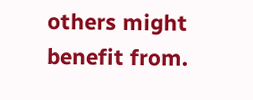others might benefit from.